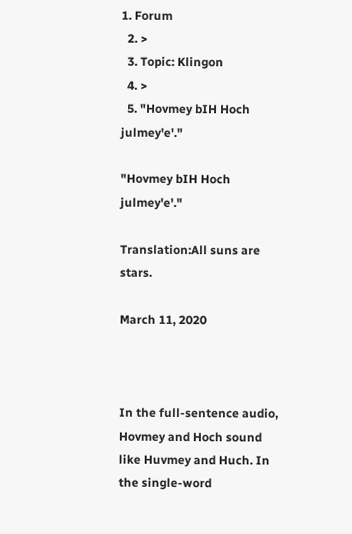1. Forum
  2. >
  3. Topic: Klingon
  4. >
  5. "Hovmey bIH Hoch julmey'e'."

"Hovmey bIH Hoch julmey'e'."

Translation:All suns are stars.

March 11, 2020



In the full-sentence audio, Hovmey and Hoch sound like Huvmey and Huch. In the single-word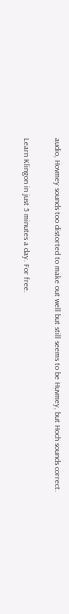audio, Hovmey sounds too distorted to make out well but still seems to be Huvmey, but Hoch sounds correct.

Learn Klingon in just 5 minutes a day. For free.